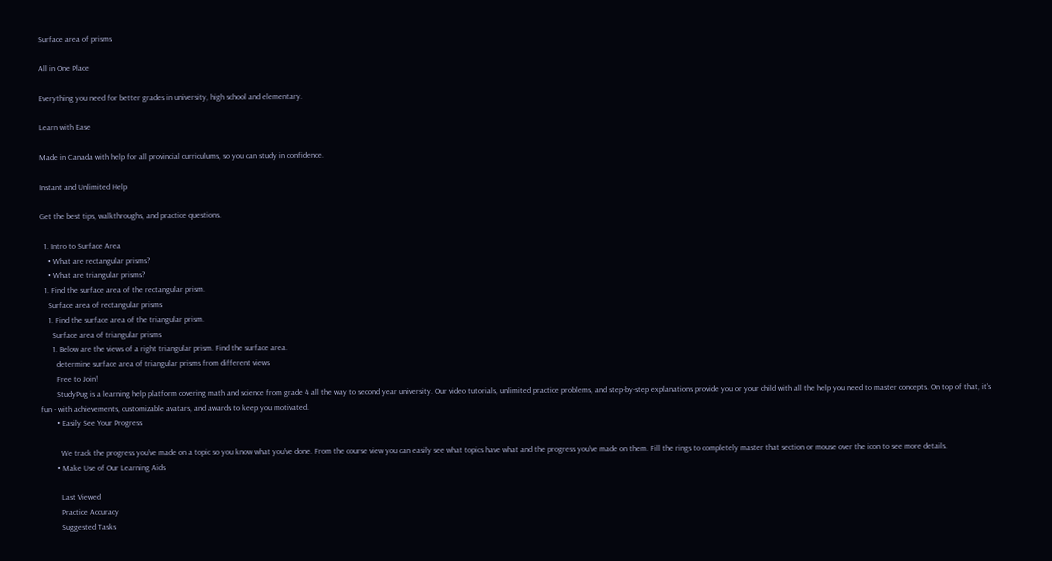Surface area of prisms

All in One Place

Everything you need for better grades in university, high school and elementary.

Learn with Ease

Made in Canada with help for all provincial curriculums, so you can study in confidence.

Instant and Unlimited Help

Get the best tips, walkthroughs, and practice questions.

  1. Intro to Surface Area
    • What are rectangular prisms?
    • What are triangular prisms?
  1. Find the surface area of the rectangular prism.
    Surface area of rectangular prisms
    1. Find the surface area of the triangular prism.
      Surface area of triangular prisms
      1. Below are the views of a right triangular prism. Find the surface area.
        determine surface area of triangular prisms from different views
        Free to Join!
        StudyPug is a learning help platform covering math and science from grade 4 all the way to second year university. Our video tutorials, unlimited practice problems, and step-by-step explanations provide you or your child with all the help you need to master concepts. On top of that, it's fun - with achievements, customizable avatars, and awards to keep you motivated.
        • Easily See Your Progress

          We track the progress you've made on a topic so you know what you've done. From the course view you can easily see what topics have what and the progress you've made on them. Fill the rings to completely master that section or mouse over the icon to see more details.
        • Make Use of Our Learning Aids

          Last Viewed
          Practice Accuracy
          Suggested Tasks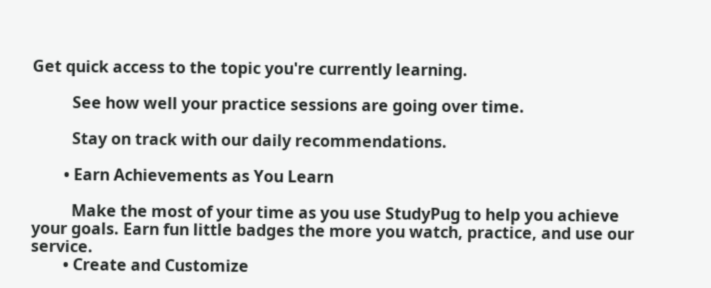Get quick access to the topic you're currently learning.

          See how well your practice sessions are going over time.

          Stay on track with our daily recommendations.

        • Earn Achievements as You Learn

          Make the most of your time as you use StudyPug to help you achieve your goals. Earn fun little badges the more you watch, practice, and use our service.
        • Create and Customize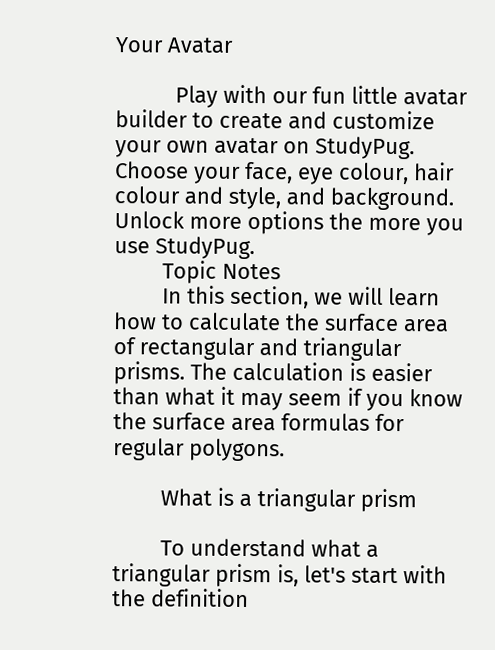Your Avatar

          Play with our fun little avatar builder to create and customize your own avatar on StudyPug. Choose your face, eye colour, hair colour and style, and background. Unlock more options the more you use StudyPug.
        Topic Notes
        In this section, we will learn how to calculate the surface area of rectangular and triangular prisms. The calculation is easier than what it may seem if you know the surface area formulas for regular polygons.

        What is a triangular prism

        To understand what a triangular prism is, let's start with the definition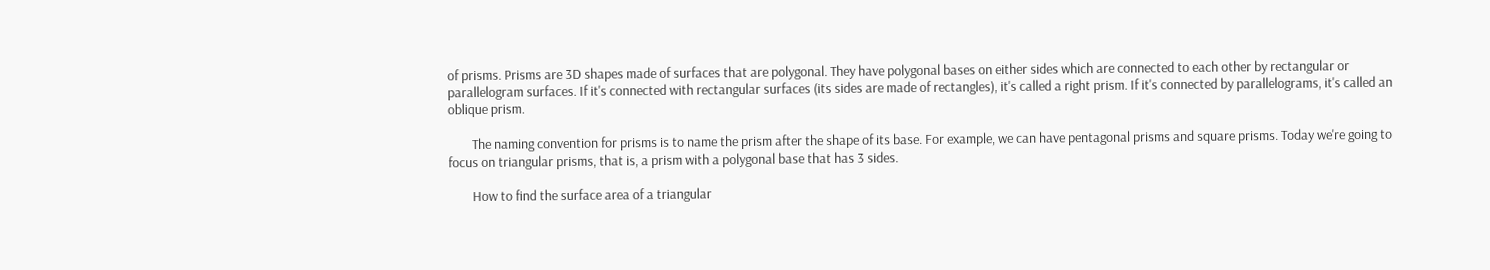of prisms. Prisms are 3D shapes made of surfaces that are polygonal. They have polygonal bases on either sides which are connected to each other by rectangular or parallelogram surfaces. If it's connected with rectangular surfaces (its sides are made of rectangles), it's called a right prism. If it's connected by parallelograms, it's called an oblique prism.

        The naming convention for prisms is to name the prism after the shape of its base. For example, we can have pentagonal prisms and square prisms. Today we're going to focus on triangular prisms, that is, a prism with a polygonal base that has 3 sides.

        How to find the surface area of a triangular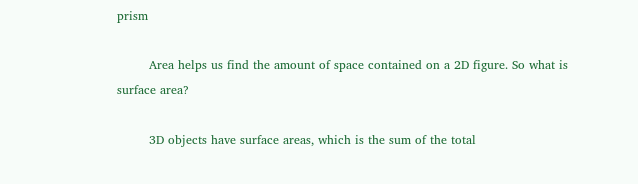prism

        Area helps us find the amount of space contained on a 2D figure. So what is surface area?

        3D objects have surface areas, which is the sum of the total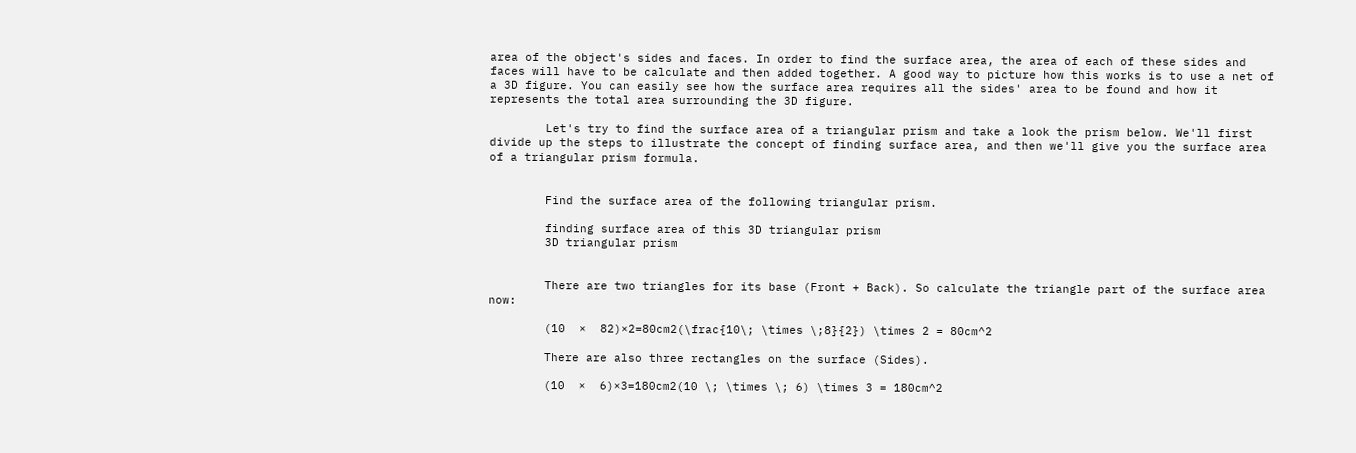area of the object's sides and faces. In order to find the surface area, the area of each of these sides and faces will have to be calculate and then added together. A good way to picture how this works is to use a net of a 3D figure. You can easily see how the surface area requires all the sides' area to be found and how it represents the total area surrounding the 3D figure.

        Let's try to find the surface area of a triangular prism and take a look the prism below. We'll first divide up the steps to illustrate the concept of finding surface area, and then we'll give you the surface area of a triangular prism formula.


        Find the surface area of the following triangular prism.

        finding surface area of this 3D triangular prism
        3D triangular prism


        There are two triangles for its base (Front + Back). So calculate the triangle part of the surface area now:

        (10  ×  82)×2=80cm2(\frac{10\; \times \;8}{2}) \times 2 = 80cm^2

        There are also three rectangles on the surface (Sides).

        (10  ×  6)×3=180cm2(10 \; \times \; 6) \times 3 = 180cm^2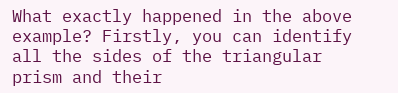What exactly happened in the above example? Firstly, you can identify all the sides of the triangular prism and their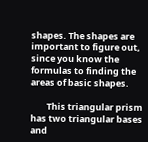shapes. The shapes are important to figure out, since you know the formulas to finding the areas of basic shapes.

        This triangular prism has two triangular bases and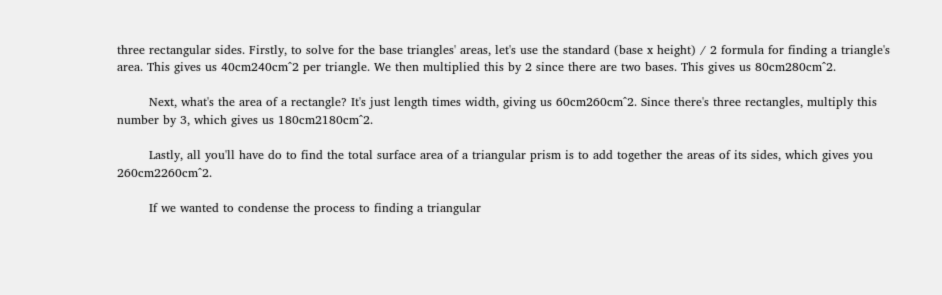three rectangular sides. Firstly, to solve for the base triangles' areas, let's use the standard (base x height) / 2 formula for finding a triangle's area. This gives us 40cm240cm^2 per triangle. We then multiplied this by 2 since there are two bases. This gives us 80cm280cm^2.

        Next, what's the area of a rectangle? It's just length times width, giving us 60cm260cm^2. Since there's three rectangles, multiply this number by 3, which gives us 180cm2180cm^2.

        Lastly, all you'll have do to find the total surface area of a triangular prism is to add together the areas of its sides, which gives you 260cm2260cm^2.

        If we wanted to condense the process to finding a triangular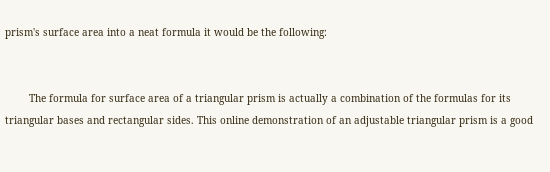prism's surface area into a neat formula it would be the following:


        The formula for surface area of a triangular prism is actually a combination of the formulas for its triangular bases and rectangular sides. This online demonstration of an adjustable triangular prism is a good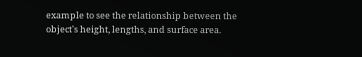example to see the relationship between the object's height, lengths, and surface area.